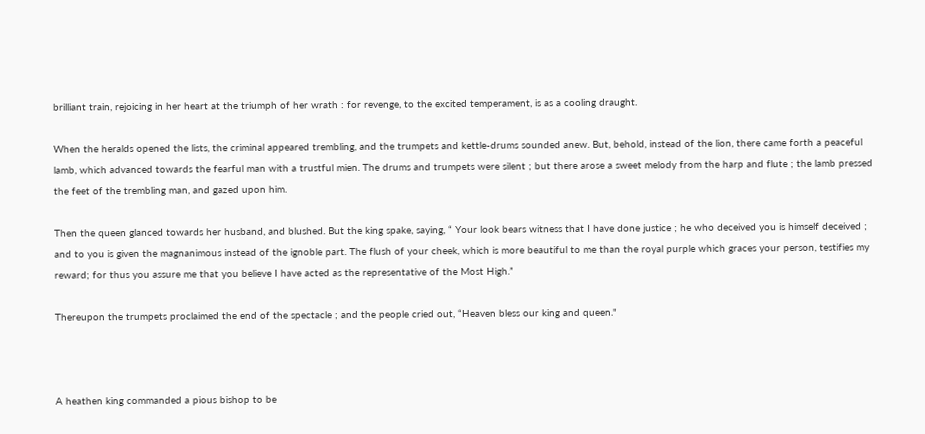brilliant train, rejoicing in her heart at the triumph of her wrath : for revenge, to the excited temperament, is as a cooling draught.

When the heralds opened the lists, the criminal appeared trembling, and the trumpets and kettle-drums sounded anew. But, behold, instead of the lion, there came forth a peaceful lamb, which advanced towards the fearful man with a trustful mien. The drums and trumpets were silent ; but there arose a sweet melody from the harp and flute ; the lamb pressed the feet of the trembling man, and gazed upon him.

Then the queen glanced towards her husband, and blushed. But the king spake, saying, “ Your look bears witness that I have done justice ; he who deceived you is himself deceived ; and to you is given the magnanimous instead of the ignoble part. The flush of your cheek, which is more beautiful to me than the royal purple which graces your person, testifies my reward; for thus you assure me that you believe I have acted as the representative of the Most High.”

Thereupon the trumpets proclaimed the end of the spectacle ; and the people cried out, “Heaven bless our king and queen."



A heathen king commanded a pious bishop to be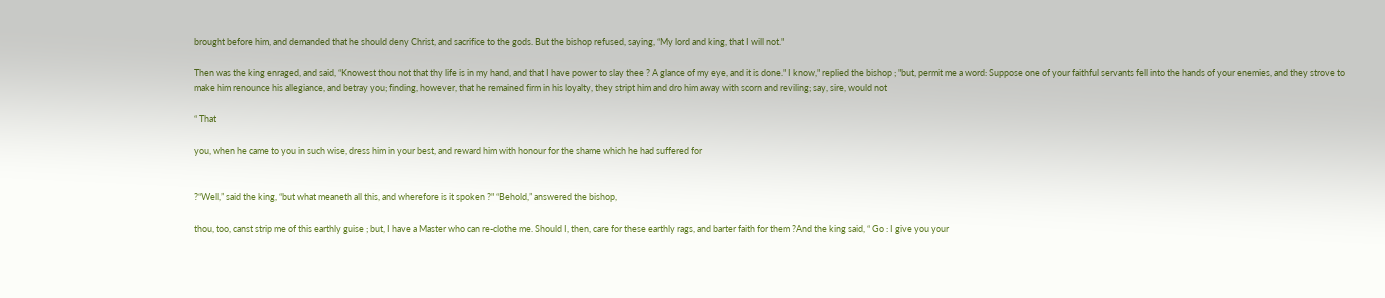brought before him, and demanded that he should deny Christ, and sacrifice to the gods. But the bishop refused, saying, “My lord and king, that I will not."

Then was the king enraged, and said, “Knowest thou not that thy life is in my hand, and that I have power to slay thee ? A glance of my eye, and it is done." I know," replied the bishop ; "but, permit me a word: Suppose one of your faithful servants fell into the hands of your enemies, and they strove to make him renounce his allegiance, and betray you; finding, however, that he remained firm in his loyalty, they stript him and dro him away with scorn and reviling; say, sire, would not

“ That

you, when he came to you in such wise, dress him in your best, and reward him with honour for the shame which he had suffered for


?“Well,” said the king, “but what meaneth all this, and wherefore is it spoken ?" “Behold,” answered the bishop,

thou, too, canst strip me of this earthly guise ; but, I have a Master who can re-clothe me. Should I, then, care for these earthly rags, and barter faith for them ?And the king said, “ Go : I give you your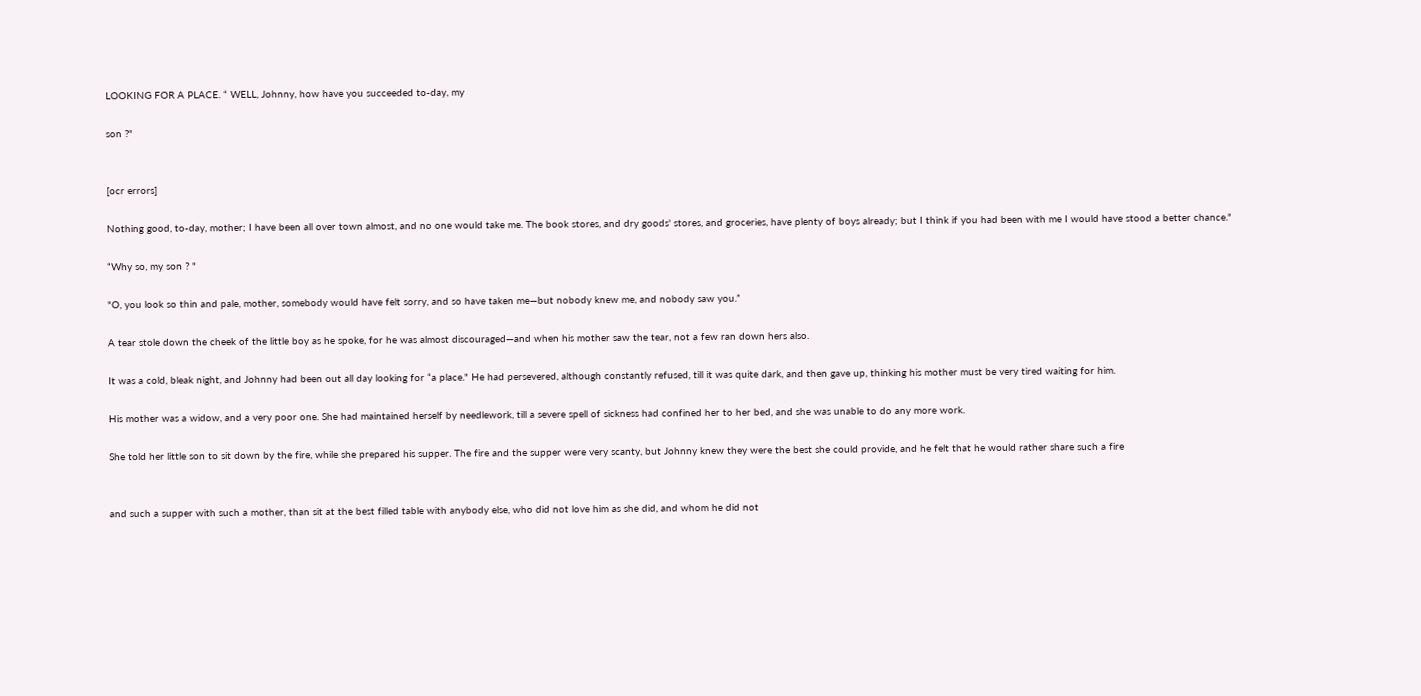LOOKING FOR A PLACE. “ WELL, Johnny, how have you succeeded to-day, my

son ?"


[ocr errors]

Nothing good, to-day, mother; I have been all over town almost, and no one would take me. The book stores, and dry goods' stores, and groceries, have plenty of boys already; but I think if you had been with me I would have stood a better chance."

“Why so, my son ? "

"O, you look so thin and pale, mother, somebody would have felt sorry, and so have taken me—but nobody knew me, and nobody saw you.”

A tear stole down the cheek of the little boy as he spoke, for he was almost discouraged—and when his mother saw the tear, not a few ran down hers also.

It was a cold, bleak night, and Johnny had been out all day looking for “a place." He had persevered, although constantly refused, till it was quite dark, and then gave up, thinking his mother must be very tired waiting for him.

His mother was a widow, and a very poor one. She had maintained herself by needlework, till a severe spell of sickness had confined her to her bed, and she was unable to do any more work.

She told her little son to sit down by the fire, while she prepared his supper. The fire and the supper were very scanty, but Johnny knew they were the best she could provide, and he felt that he would rather share such a fire


and such a supper with such a mother, than sit at the best filled table with anybody else, who did not love him as she did, and whom he did not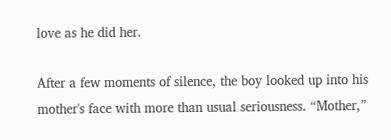love as he did her.

After a few moments of silence, the boy looked up into his mother's face with more than usual seriousness. “Mother,”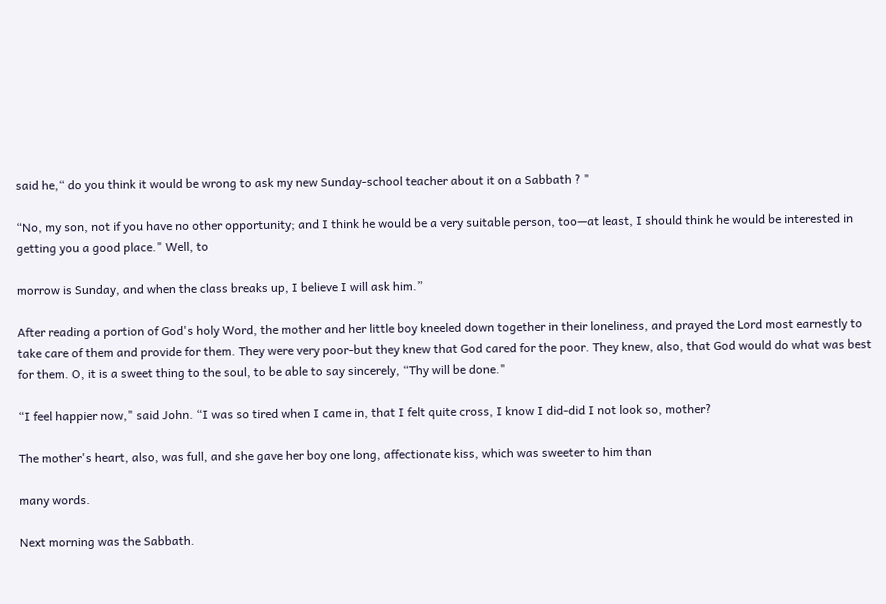said he,“ do you think it would be wrong to ask my new Sunday-school teacher about it on a Sabbath ? "

“No, my son, not if you have no other opportunity; and I think he would be a very suitable person, too—at least, I should think he would be interested in getting you a good place." Well, to

morrow is Sunday, and when the class breaks up, I believe I will ask him.”

After reading a portion of God's holy Word, the mother and her little boy kneeled down together in their loneliness, and prayed the Lord most earnestly to take care of them and provide for them. They were very poor-but they knew that God cared for the poor. They knew, also, that God would do what was best for them. O, it is a sweet thing to the soul, to be able to say sincerely, “Thy will be done."

“I feel happier now," said John. “I was so tired when I came in, that I felt quite cross, I know I did-did I not look so, mother?

The mother's heart, also, was full, and she gave her boy one long, affectionate kiss, which was sweeter to him than

many words.

Next morning was the Sabbath.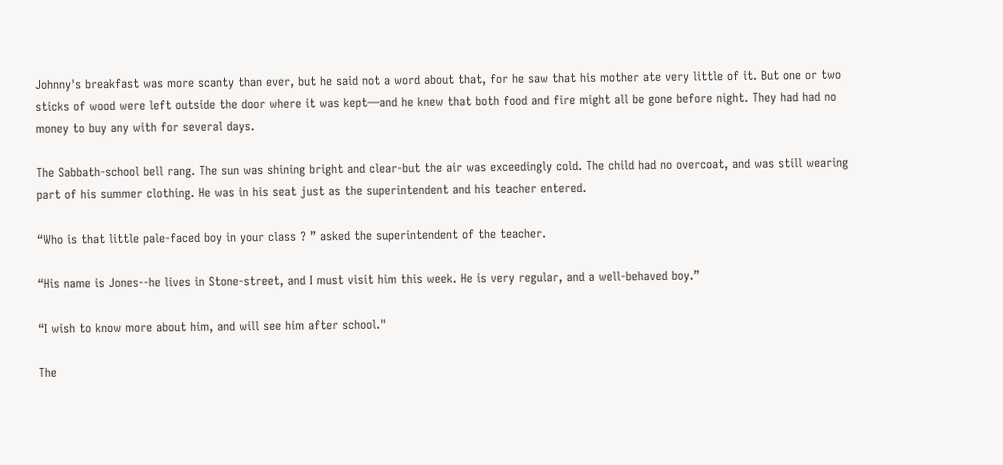Johnny's breakfast was more scanty than ever, but he said not a word about that, for he saw that his mother ate very little of it. But one or two sticks of wood were left outside the door where it was kept—and he knew that both food and fire might all be gone before night. They had had no money to buy any with for several days.

The Sabbath-school bell rang. The sun was shining bright and clear-but the air was exceedingly cold. The child had no overcoat, and was still wearing part of his summer clothing. He was in his seat just as the superintendent and his teacher entered.

“Who is that little pale-faced boy in your class ? ” asked the superintendent of the teacher.

“His name is Jones--he lives in Stone-street, and I must visit him this week. He is very regular, and a well-behaved boy.”

“I wish to know more about him, and will see him after school."

The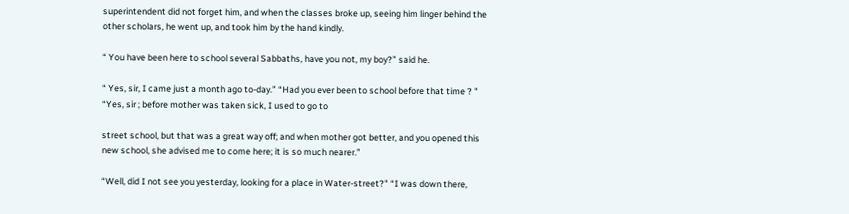superintendent did not forget him, and when the classes broke up, seeing him linger behind the other scholars, he went up, and took him by the hand kindly.

“ You have been here to school several Sabbaths, have you not, my boy?” said he.

“ Yes, sir, I came just a month ago to-day.” “Had you ever been to school before that time ? " “Yes, sir ; before mother was taken sick, I used to go to

street school, but that was a great way off; and when mother got better, and you opened this new school, she advised me to come here; it is so much nearer.”

“Well, did I not see you yesterday, looking for a place in Water-street?" “I was down there,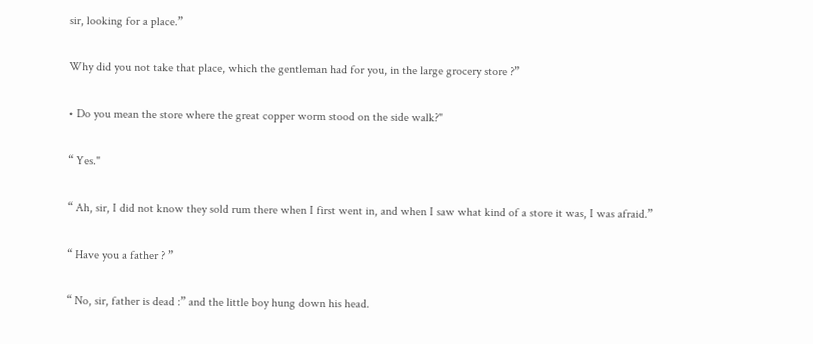sir, looking for a place.”

Why did you not take that place, which the gentleman had for you, in the large grocery store ?”

• Do you mean the store where the great copper worm stood on the side walk?"

“ Yes."

“ Ah, sir, I did not know they sold rum there when I first went in, and when I saw what kind of a store it was, I was afraid.”

“ Have you a father ? ”

“ No, sir, father is dead :” and the little boy hung down his head.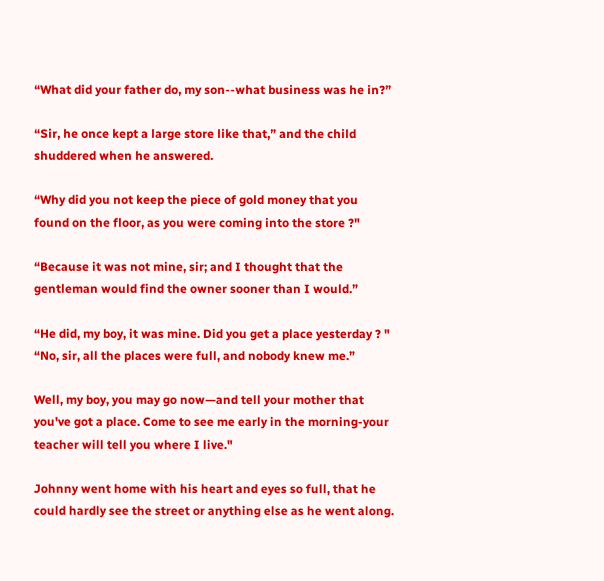“What did your father do, my son--what business was he in?”

“Sir, he once kept a large store like that,” and the child shuddered when he answered.

“Why did you not keep the piece of gold money that you found on the floor, as you were coming into the store ?"

“Because it was not mine, sir; and I thought that the gentleman would find the owner sooner than I would.”

“He did, my boy, it was mine. Did you get a place yesterday ? " “No, sir, all the places were full, and nobody knew me.”

Well, my boy, you may go now—and tell your mother that you've got a place. Come to see me early in the morning-your teacher will tell you where I live."

Johnny went home with his heart and eyes so full, that he could hardly see the street or anything else as he went along.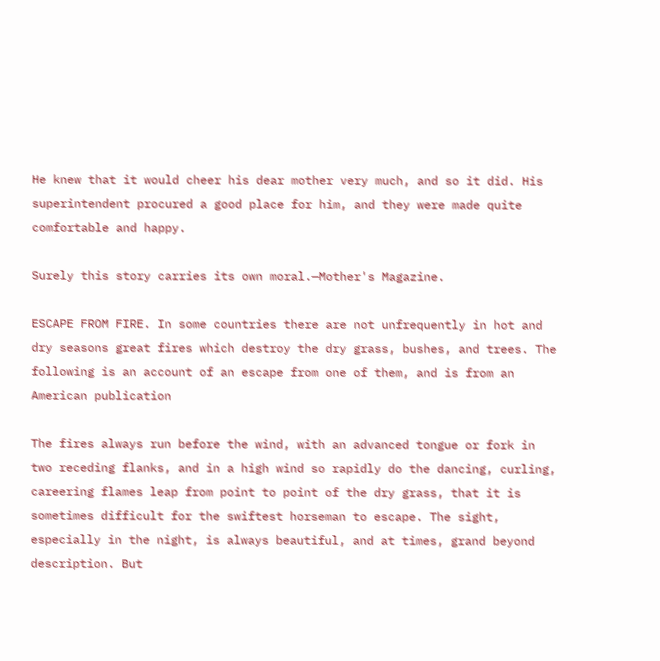He knew that it would cheer his dear mother very much, and so it did. His superintendent procured a good place for him, and they were made quite comfortable and happy.

Surely this story carries its own moral.—Mother's Magazine.

ESCAPE FROM FIRE. In some countries there are not unfrequently in hot and dry seasons great fires which destroy the dry grass, bushes, and trees. The following is an account of an escape from one of them, and is from an American publication

The fires always run before the wind, with an advanced tongue or fork in two receding flanks, and in a high wind so rapidly do the dancing, curling, careering flames leap from point to point of the dry grass, that it is sometimes difficult for the swiftest horseman to escape. The sight, especially in the night, is always beautiful, and at times, grand beyond description. But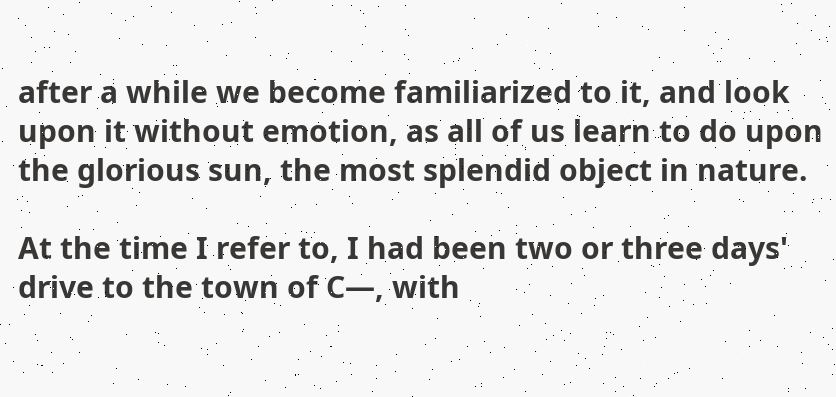after a while we become familiarized to it, and look upon it without emotion, as all of us learn to do upon the glorious sun, the most splendid object in nature.

At the time I refer to, I had been two or three days' drive to the town of C—, with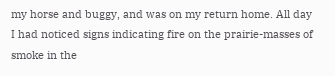my horse and buggy, and was on my return home. All day I had noticed signs indicating fire on the prairie-masses of smoke in the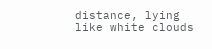distance, lying like white clouds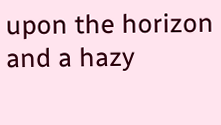upon the horizon and a hazy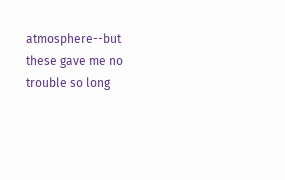atmosphere--but these gave me no trouble so long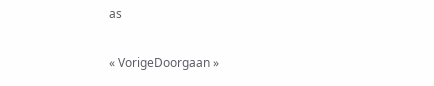as

« VorigeDoorgaan »